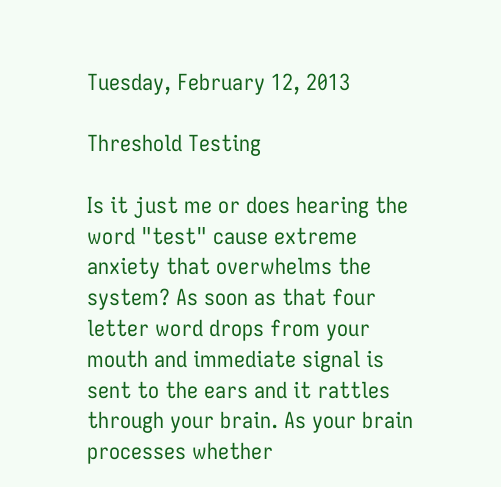Tuesday, February 12, 2013

Threshold Testing

Is it just me or does hearing the word "test" cause extreme anxiety that overwhelms the system? As soon as that four letter word drops from your mouth and immediate signal is sent to the ears and it rattles through your brain. As your brain processes whether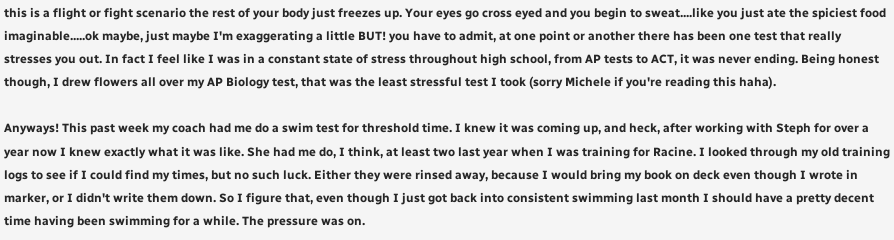this is a flight or fight scenario the rest of your body just freezes up. Your eyes go cross eyed and you begin to sweat....like you just ate the spiciest food imaginable.....ok maybe, just maybe I'm exaggerating a little BUT! you have to admit, at one point or another there has been one test that really stresses you out. In fact I feel like I was in a constant state of stress throughout high school, from AP tests to ACT, it was never ending. Being honest though, I drew flowers all over my AP Biology test, that was the least stressful test I took (sorry Michele if you're reading this haha).

Anyways! This past week my coach had me do a swim test for threshold time. I knew it was coming up, and heck, after working with Steph for over a year now I knew exactly what it was like. She had me do, I think, at least two last year when I was training for Racine. I looked through my old training logs to see if I could find my times, but no such luck. Either they were rinsed away, because I would bring my book on deck even though I wrote in marker, or I didn't write them down. So I figure that, even though I just got back into consistent swimming last month I should have a pretty decent time having been swimming for a while. The pressure was on.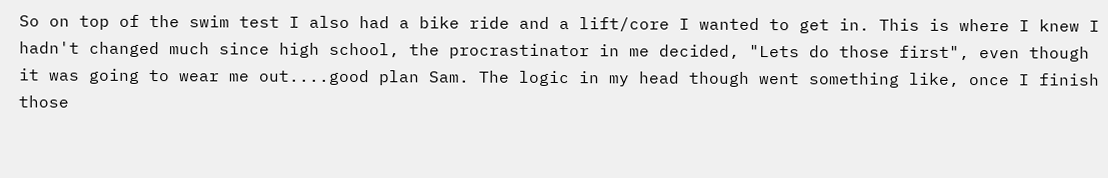So on top of the swim test I also had a bike ride and a lift/core I wanted to get in. This is where I knew I hadn't changed much since high school, the procrastinator in me decided, "Lets do those first", even though it was going to wear me out....good plan Sam. The logic in my head though went something like, once I finish those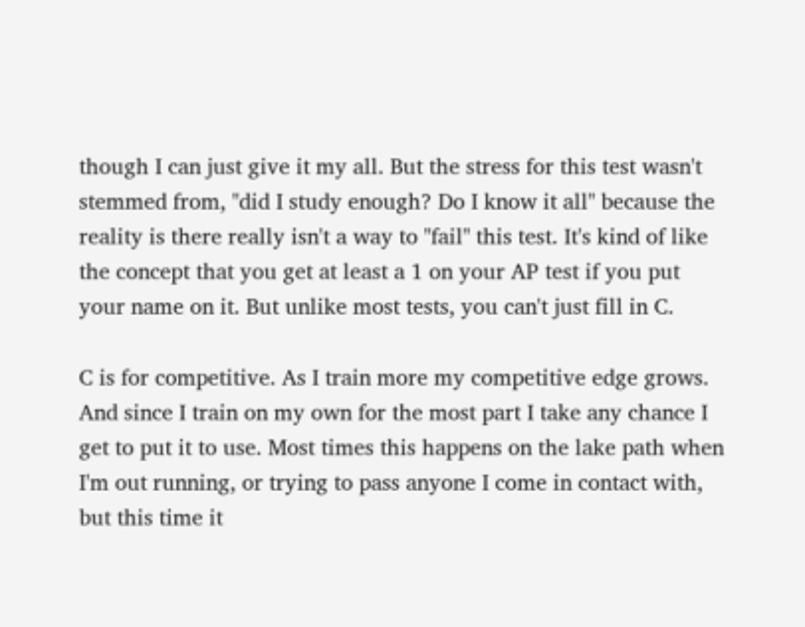though I can just give it my all. But the stress for this test wasn't stemmed from, "did I study enough? Do I know it all" because the reality is there really isn't a way to "fail" this test. It's kind of like the concept that you get at least a 1 on your AP test if you put your name on it. But unlike most tests, you can't just fill in C.

C is for competitive. As I train more my competitive edge grows. And since I train on my own for the most part I take any chance I get to put it to use. Most times this happens on the lake path when I'm out running, or trying to pass anyone I come in contact with, but this time it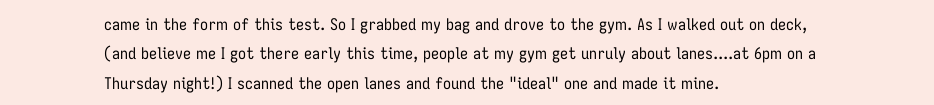came in the form of this test. So I grabbed my bag and drove to the gym. As I walked out on deck, (and believe me I got there early this time, people at my gym get unruly about lanes....at 6pm on a Thursday night!) I scanned the open lanes and found the "ideal" one and made it mine.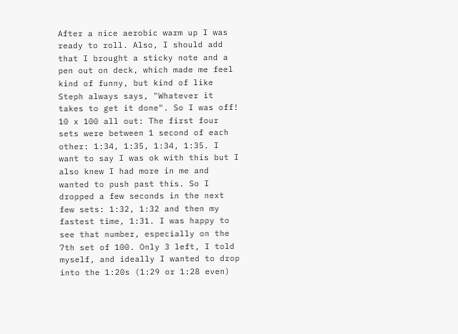After a nice aerobic warm up I was ready to roll. Also, I should add that I brought a sticky note and a pen out on deck, which made me feel kind of funny, but kind of like Steph always says, "Whatever it takes to get it done". So I was off! 10 x 100 all out: The first four sets were between 1 second of each other: 1:34, 1:35, 1:34, 1:35. I want to say I was ok with this but I also knew I had more in me and wanted to push past this. So I dropped a few seconds in the next few sets: 1:32, 1:32 and then my fastest time, 1:31. I was happy to see that number, especially on the 7th set of 100. Only 3 left, I told myself, and ideally I wanted to drop into the 1:20s (1:29 or 1:28 even)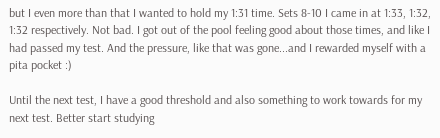but I even more than that I wanted to hold my 1:31 time. Sets 8-10 I came in at 1:33, 1:32, 1:32 respectively. Not bad. I got out of the pool feeling good about those times, and like I had passed my test. And the pressure, like that was gone...and I rewarded myself with a pita pocket :)

Until the next test, I have a good threshold and also something to work towards for my next test. Better start studying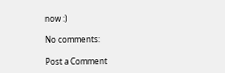now :)

No comments:

Post a Comment